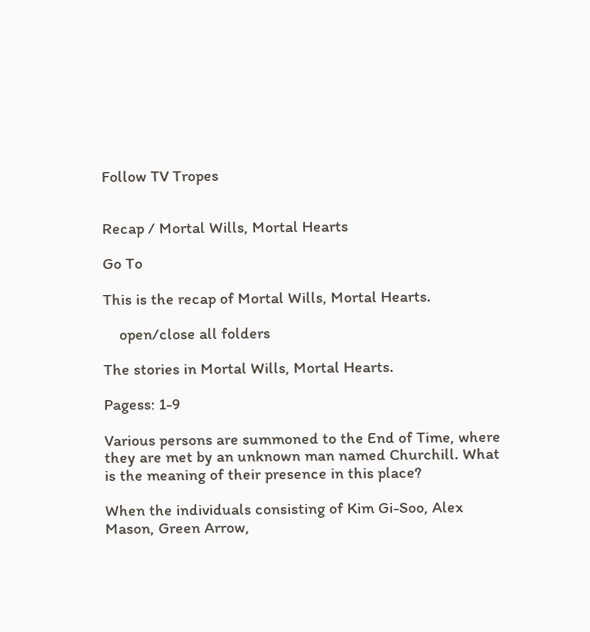Follow TV Tropes


Recap / Mortal Wills, Mortal Hearts

Go To

This is the recap of Mortal Wills, Mortal Hearts.

    open/close all folders

The stories in Mortal Wills, Mortal Hearts.

Pagess: 1-9

Various persons are summoned to the End of Time, where they are met by an unknown man named Churchill. What is the meaning of their presence in this place?

When the individuals consisting of Kim Gi-Soo, Alex Mason, Green Arrow,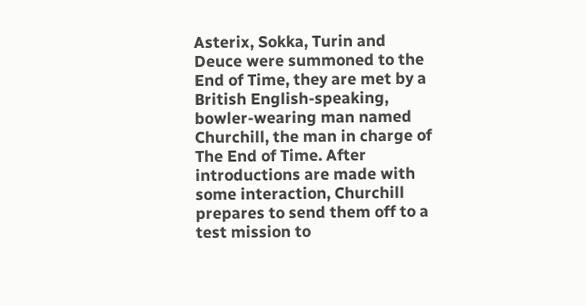Asterix, Sokka, Turin and Deuce were summoned to the End of Time, they are met by a British English-speaking, bowler-wearing man named Churchill, the man in charge of The End of Time. After introductions are made with some interaction, Churchill prepares to send them off to a test mission to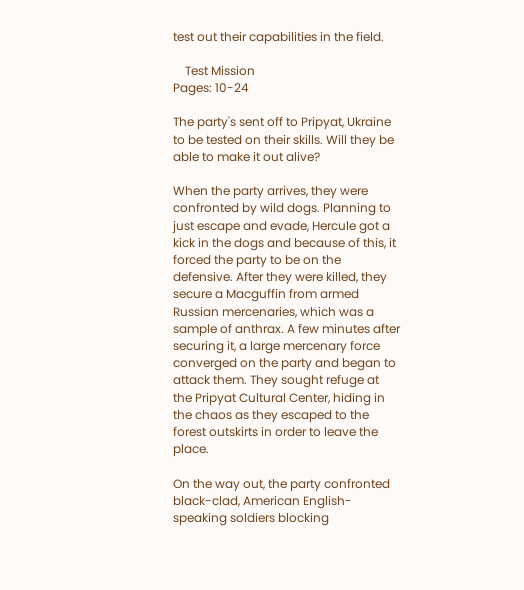test out their capabilities in the field.

    Test Mission
Pages: 10-24

The party's sent off to Pripyat, Ukraine to be tested on their skills. Will they be able to make it out alive?

When the party arrives, they were confronted by wild dogs. Planning to just escape and evade, Hercule got a kick in the dogs and because of this, it forced the party to be on the defensive. After they were killed, they secure a Macguffin from armed Russian mercenaries, which was a sample of anthrax. A few minutes after securing it, a large mercenary force converged on the party and began to attack them. They sought refuge at the Pripyat Cultural Center, hiding in the chaos as they escaped to the forest outskirts in order to leave the place.

On the way out, the party confronted black-clad, American English-speaking soldiers blocking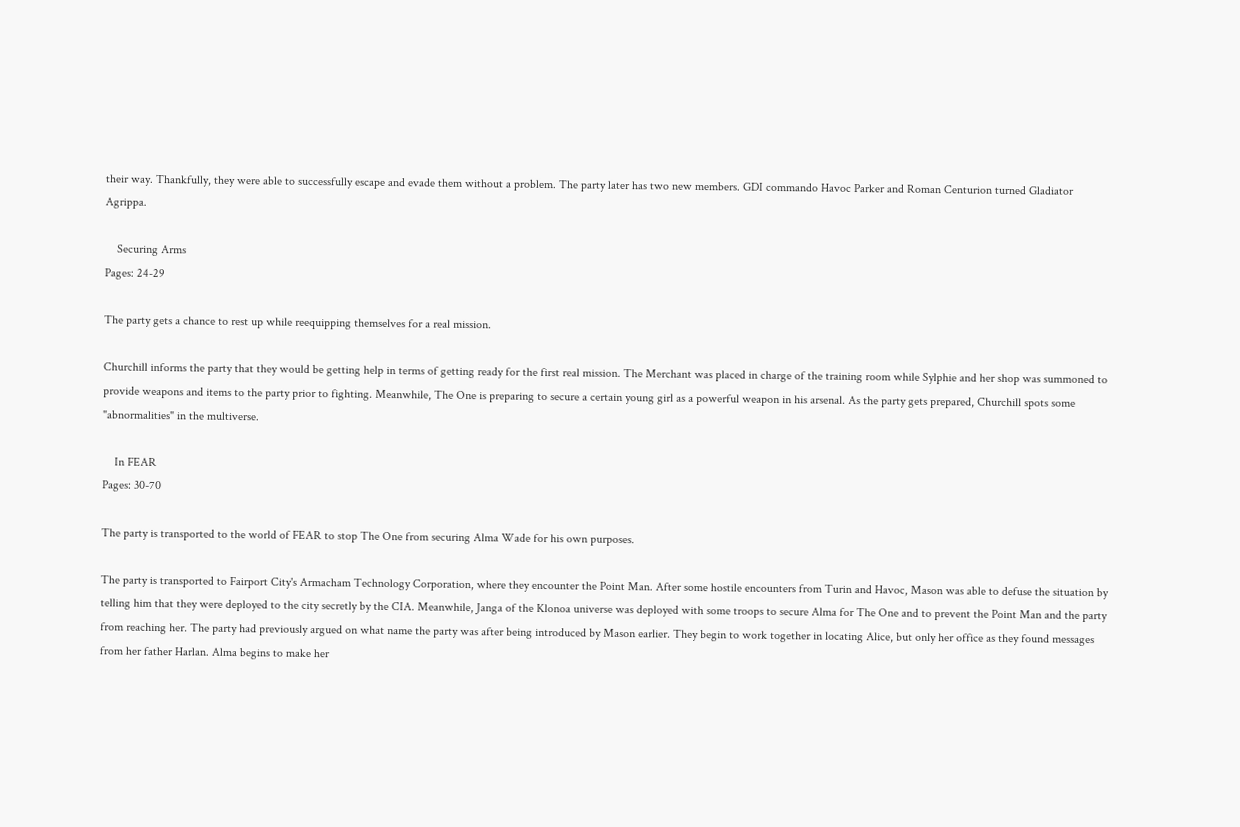their way. Thankfully, they were able to successfully escape and evade them without a problem. The party later has two new members. GDI commando Havoc Parker and Roman Centurion turned Gladiator Agrippa.

    Securing Arms
Pages: 24-29

The party gets a chance to rest up while reequipping themselves for a real mission.

Churchill informs the party that they would be getting help in terms of getting ready for the first real mission. The Merchant was placed in charge of the training room while Sylphie and her shop was summoned to provide weapons and items to the party prior to fighting. Meanwhile, The One is preparing to secure a certain young girl as a powerful weapon in his arsenal. As the party gets prepared, Churchill spots some "abnormalities" in the multiverse.

    In FEAR
Pages: 30-70

The party is transported to the world of FEAR to stop The One from securing Alma Wade for his own purposes.

The party is transported to Fairport City's Armacham Technology Corporation, where they encounter the Point Man. After some hostile encounters from Turin and Havoc, Mason was able to defuse the situation by telling him that they were deployed to the city secretly by the CIA. Meanwhile, Janga of the Klonoa universe was deployed with some troops to secure Alma for The One and to prevent the Point Man and the party from reaching her. The party had previously argued on what name the party was after being introduced by Mason earlier. They begin to work together in locating Alice, but only her office as they found messages from her father Harlan. Alma begins to make her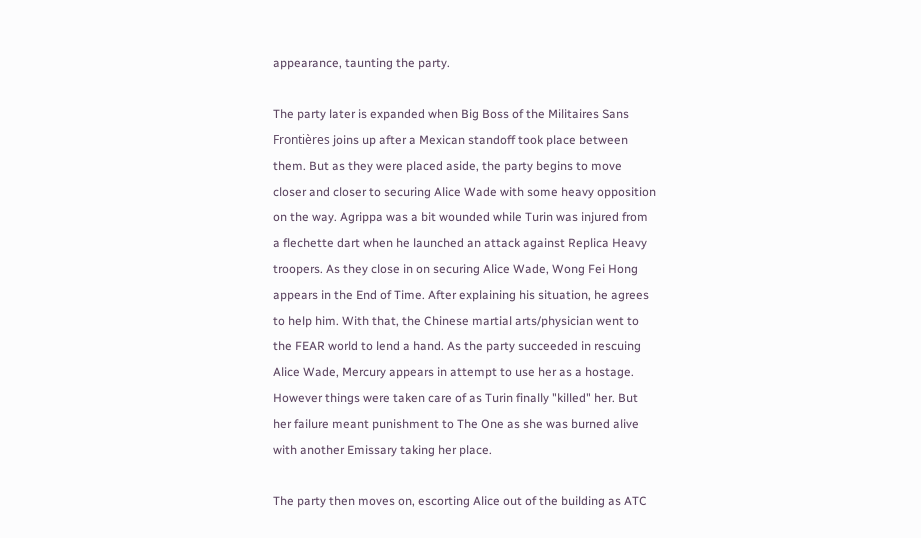appearance, taunting the party.

The party later is expanded when Big Boss of the Militaires Sans Frontières joins up after a Mexican standoff took place between them. But as they were placed aside, the party begins to move closer and closer to securing Alice Wade with some heavy opposition on the way. Agrippa was a bit wounded while Turin was injured from a flechette dart when he launched an attack against Replica Heavy troopers. As they close in on securing Alice Wade, Wong Fei Hong appears in the End of Time. After explaining his situation, he agrees to help him. With that, the Chinese martial arts/physician went to the FEAR world to lend a hand. As the party succeeded in rescuing Alice Wade, Mercury appears in attempt to use her as a hostage. However things were taken care of as Turin finally "killed" her. But her failure meant punishment to The One as she was burned alive with another Emissary taking her place.

The party then moves on, escorting Alice out of the building as ATC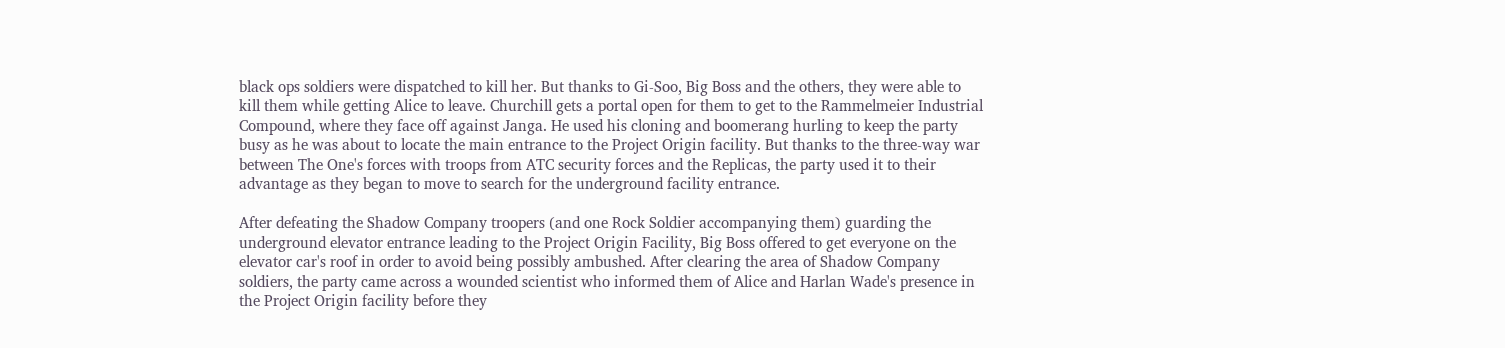black ops soldiers were dispatched to kill her. But thanks to Gi-Soo, Big Boss and the others, they were able to kill them while getting Alice to leave. Churchill gets a portal open for them to get to the Rammelmeier Industrial Compound, where they face off against Janga. He used his cloning and boomerang hurling to keep the party busy as he was about to locate the main entrance to the Project Origin facility. But thanks to the three-way war between The One's forces with troops from ATC security forces and the Replicas, the party used it to their advantage as they began to move to search for the underground facility entrance.

After defeating the Shadow Company troopers (and one Rock Soldier accompanying them) guarding the underground elevator entrance leading to the Project Origin Facility, Big Boss offered to get everyone on the elevator car's roof in order to avoid being possibly ambushed. After clearing the area of Shadow Company soldiers, the party came across a wounded scientist who informed them of Alice and Harlan Wade's presence in the Project Origin facility before they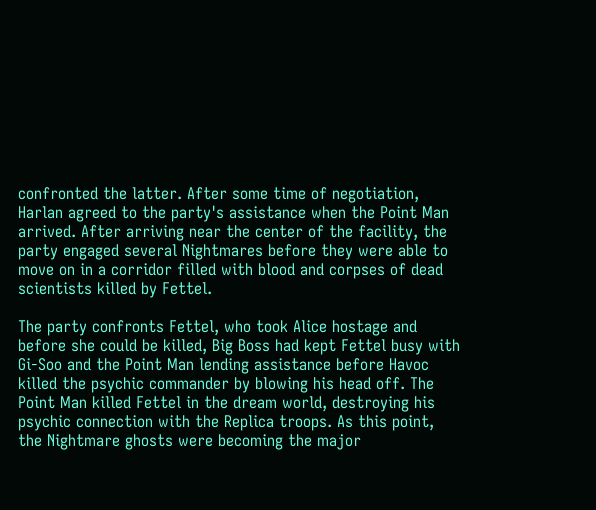confronted the latter. After some time of negotiation, Harlan agreed to the party's assistance when the Point Man arrived. After arriving near the center of the facility, the party engaged several Nightmares before they were able to move on in a corridor filled with blood and corpses of dead scientists killed by Fettel.

The party confronts Fettel, who took Alice hostage and before she could be killed, Big Boss had kept Fettel busy with Gi-Soo and the Point Man lending assistance before Havoc killed the psychic commander by blowing his head off. The Point Man killed Fettel in the dream world, destroying his psychic connection with the Replica troops. As this point, the Nightmare ghosts were becoming the major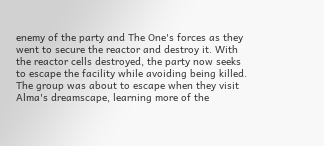enemy of the party and The One's forces as they went to secure the reactor and destroy it. With the reactor cells destroyed, the party now seeks to escape the facility while avoiding being killed. The group was about to escape when they visit Alma's dreamscape, learning more of the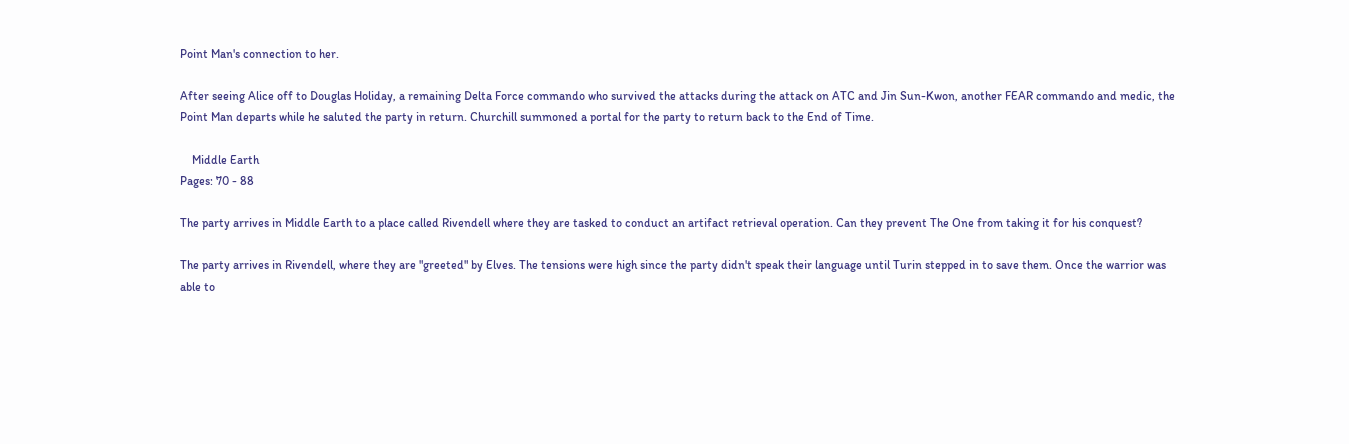Point Man's connection to her.

After seeing Alice off to Douglas Holiday, a remaining Delta Force commando who survived the attacks during the attack on ATC and Jin Sun-Kwon, another FEAR commando and medic, the Point Man departs while he saluted the party in return. Churchill summoned a portal for the party to return back to the End of Time.

    Middle Earth
Pages: 70 - 88

The party arrives in Middle Earth to a place called Rivendell where they are tasked to conduct an artifact retrieval operation. Can they prevent The One from taking it for his conquest?

The party arrives in Rivendell, where they are "greeted" by Elves. The tensions were high since the party didn't speak their language until Turin stepped in to save them. Once the warrior was able to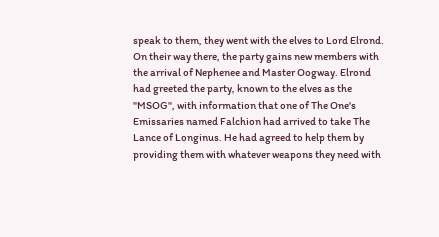speak to them, they went with the elves to Lord Elrond. On their way there, the party gains new members with the arrival of Nephenee and Master Oogway. Elrond had greeted the party, known to the elves as the "MSOG", with information that one of The One's Emissaries named Falchion had arrived to take The Lance of Longinus. He had agreed to help them by providing them with whatever weapons they need with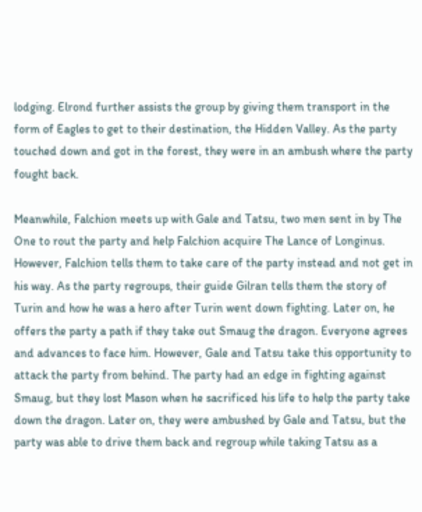lodging. Elrond further assists the group by giving them transport in the form of Eagles to get to their destination, the Hidden Valley. As the party touched down and got in the forest, they were in an ambush where the party fought back.

Meanwhile, Falchion meets up with Gale and Tatsu, two men sent in by The One to rout the party and help Falchion acquire The Lance of Longinus. However, Falchion tells them to take care of the party instead and not get in his way. As the party regroups, their guide Gilran tells them the story of Turin and how he was a hero after Turin went down fighting. Later on, he offers the party a path if they take out Smaug the dragon. Everyone agrees and advances to face him. However, Gale and Tatsu take this opportunity to attack the party from behind. The party had an edge in fighting against Smaug, but they lost Mason when he sacrificed his life to help the party take down the dragon. Later on, they were ambushed by Gale and Tatsu, but the party was able to drive them back and regroup while taking Tatsu as a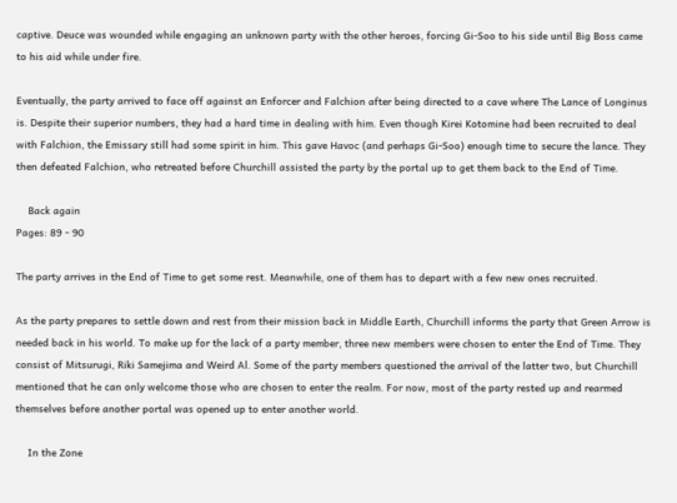captive. Deuce was wounded while engaging an unknown party with the other heroes, forcing Gi-Soo to his side until Big Boss came to his aid while under fire.

Eventually, the party arrived to face off against an Enforcer and Falchion after being directed to a cave where The Lance of Longinus is. Despite their superior numbers, they had a hard time in dealing with him. Even though Kirei Kotomine had been recruited to deal with Falchion, the Emissary still had some spirit in him. This gave Havoc (and perhaps Gi-Soo) enough time to secure the lance. They then defeated Falchion, who retreated before Churchill assisted the party by the portal up to get them back to the End of Time.

    Back again
Pages: 89 - 90

The party arrives in the End of Time to get some rest. Meanwhile, one of them has to depart with a few new ones recruited.

As the party prepares to settle down and rest from their mission back in Middle Earth, Churchill informs the party that Green Arrow is needed back in his world. To make up for the lack of a party member, three new members were chosen to enter the End of Time. They consist of Mitsurugi, Riki Samejima and Weird Al. Some of the party members questioned the arrival of the latter two, but Churchill mentioned that he can only welcome those who are chosen to enter the realm. For now, most of the party rested up and rearmed themselves before another portal was opened up to enter another world.

    In the Zone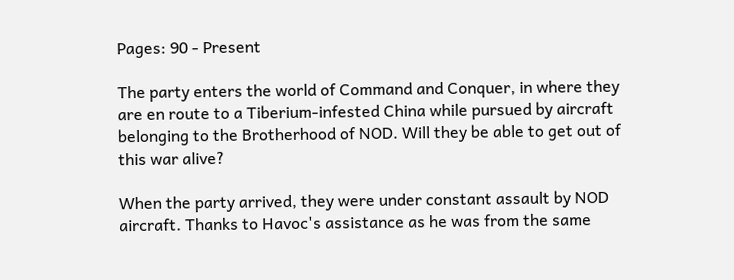Pages: 90 - Present

The party enters the world of Command and Conquer, in where they are en route to a Tiberium-infested China while pursued by aircraft belonging to the Brotherhood of NOD. Will they be able to get out of this war alive?

When the party arrived, they were under constant assault by NOD aircraft. Thanks to Havoc's assistance as he was from the same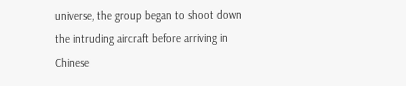universe, the group began to shoot down the intruding aircraft before arriving in Chinese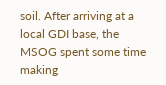soil. After arriving at a local GDI base, the MSOG spent some time making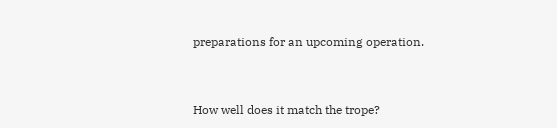preparations for an upcoming operation.


How well does it match the trope?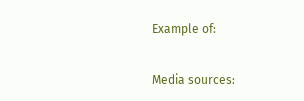Example of:


Media sources: